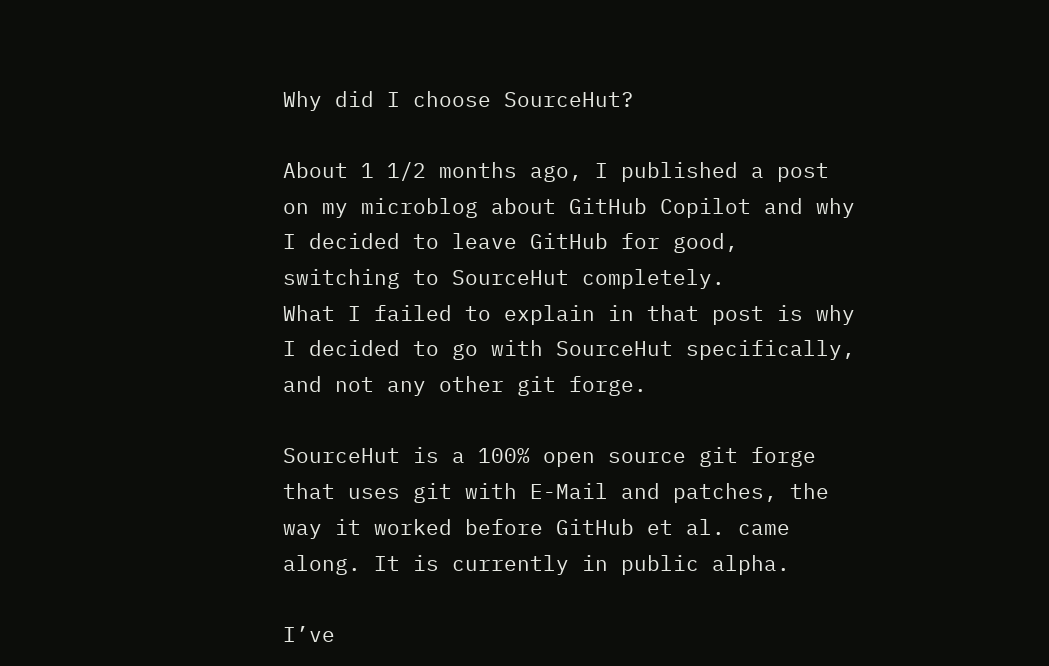Why did I choose SourceHut?

About 1 1/2 months ago, I published a post on my microblog about GitHub Copilot and why I decided to leave GitHub for good, switching to SourceHut completely.
What I failed to explain in that post is why I decided to go with SourceHut specifically, and not any other git forge.

SourceHut is a 100% open source git forge that uses git with E-Mail and patches, the way it worked before GitHub et al. came along. It is currently in public alpha.

I’ve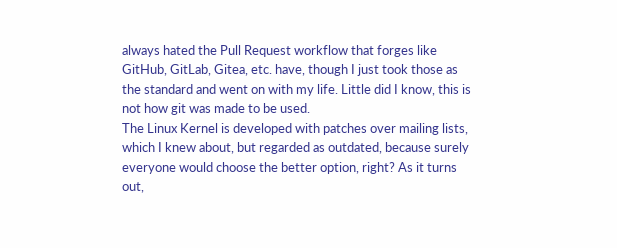always hated the Pull Request workflow that forges like GitHub, GitLab, Gitea, etc. have, though I just took those as the standard and went on with my life. Little did I know, this is not how git was made to be used.
The Linux Kernel is developed with patches over mailing lists, which I knew about, but regarded as outdated, because surely everyone would choose the better option, right? As it turns out,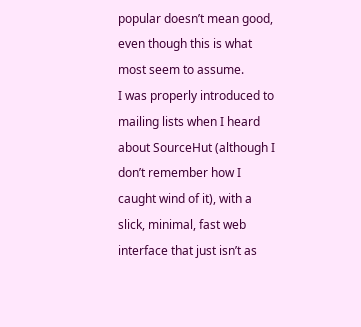popular doesn’t mean good, even though this is what most seem to assume.
I was properly introduced to mailing lists when I heard about SourceHut (although I don’t remember how I caught wind of it), with a slick, minimal, fast web interface that just isn’t as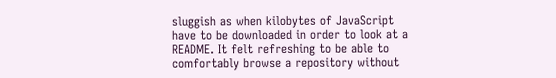sluggish as when kilobytes of JavaScript have to be downloaded in order to look at a README. It felt refreshing to be able to comfortably browse a repository without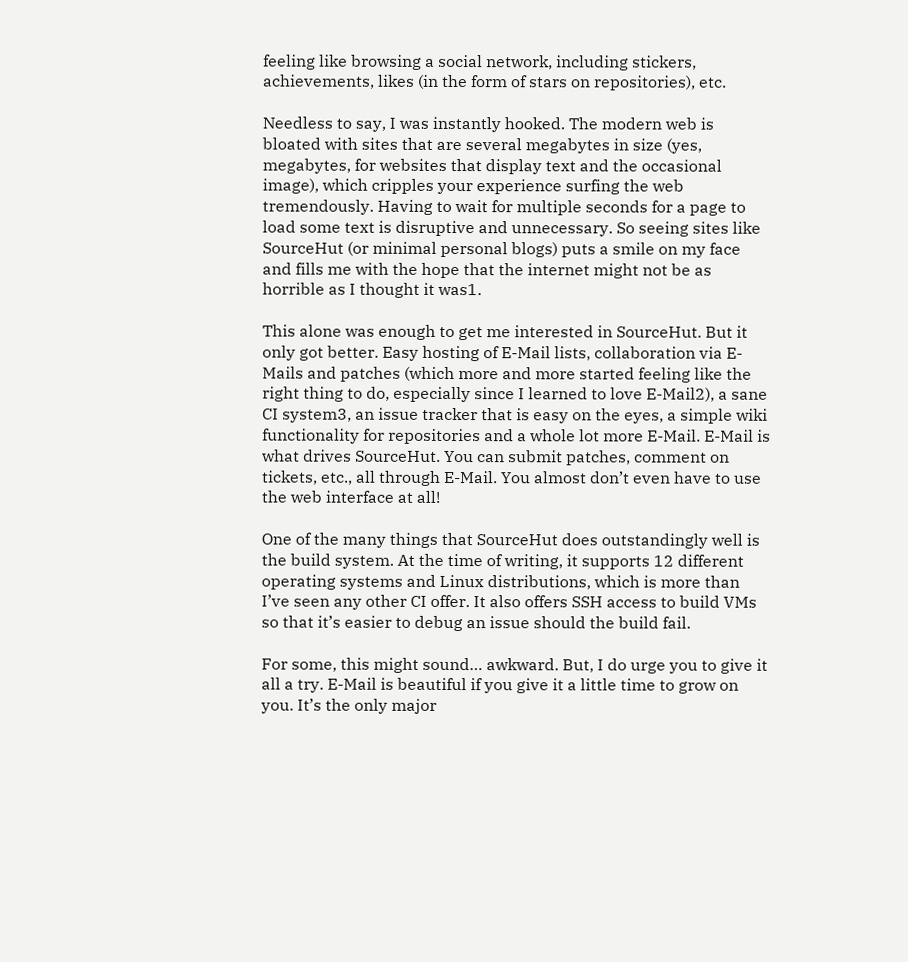feeling like browsing a social network, including stickers, achievements, likes (in the form of stars on repositories), etc.

Needless to say, I was instantly hooked. The modern web is bloated with sites that are several megabytes in size (yes, megabytes, for websites that display text and the occasional image), which cripples your experience surfing the web tremendously. Having to wait for multiple seconds for a page to load some text is disruptive and unnecessary. So seeing sites like SourceHut (or minimal personal blogs) puts a smile on my face and fills me with the hope that the internet might not be as horrible as I thought it was1.

This alone was enough to get me interested in SourceHut. But it only got better. Easy hosting of E-Mail lists, collaboration via E-Mails and patches (which more and more started feeling like the right thing to do, especially since I learned to love E-Mail2), a sane CI system3, an issue tracker that is easy on the eyes, a simple wiki functionality for repositories and a whole lot more E-Mail. E-Mail is what drives SourceHut. You can submit patches, comment on tickets, etc., all through E-Mail. You almost don’t even have to use the web interface at all!

One of the many things that SourceHut does outstandingly well is the build system. At the time of writing, it supports 12 different operating systems and Linux distributions, which is more than I’ve seen any other CI offer. It also offers SSH access to build VMs so that it’s easier to debug an issue should the build fail.

For some, this might sound… awkward. But, I do urge you to give it all a try. E-Mail is beautiful if you give it a little time to grow on you. It’s the only major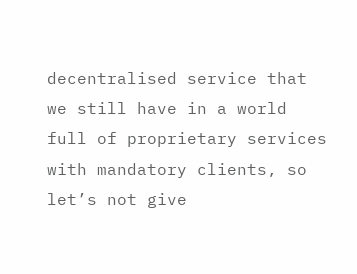decentralised service that we still have in a world full of proprietary services with mandatory clients, so let’s not give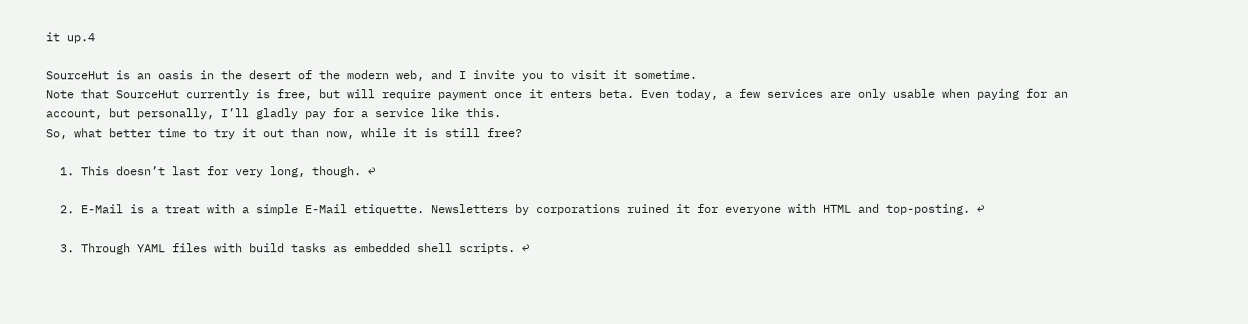it up.4

SourceHut is an oasis in the desert of the modern web, and I invite you to visit it sometime.
Note that SourceHut currently is free, but will require payment once it enters beta. Even today, a few services are only usable when paying for an account, but personally, I’ll gladly pay for a service like this.
So, what better time to try it out than now, while it is still free?

  1. This doesn’t last for very long, though. ↩

  2. E-Mail is a treat with a simple E-Mail etiquette. Newsletters by corporations ruined it for everyone with HTML and top-posting. ↩

  3. Through YAML files with build tasks as embedded shell scripts. ↩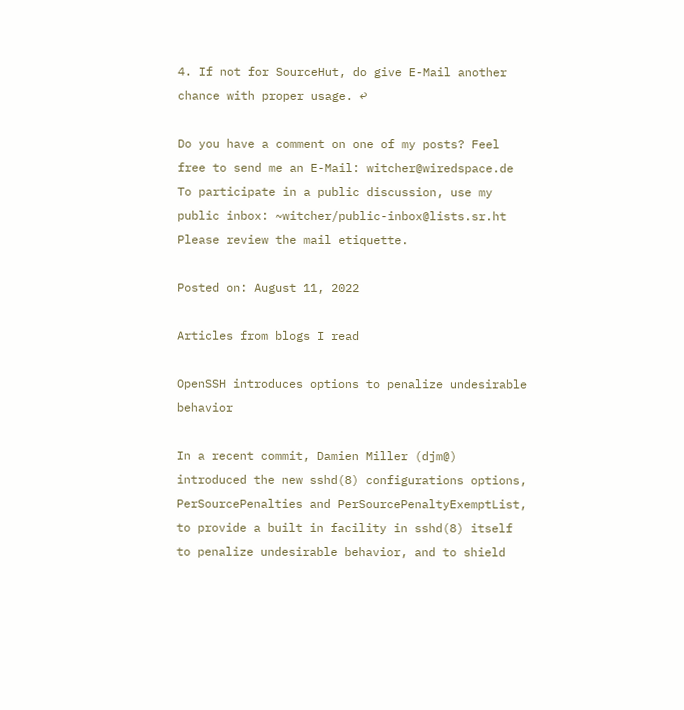4. If not for SourceHut, do give E-Mail another chance with proper usage. ↩

Do you have a comment on one of my posts? Feel free to send me an E-Mail: witcher@wiredspace.de
To participate in a public discussion, use my public inbox: ~witcher/public-inbox@lists.sr.ht
Please review the mail etiquette.

Posted on: August 11, 2022

Articles from blogs I read

OpenSSH introduces options to penalize undesirable behavior

In a recent commit, Damien Miller (djm@) introduced the new sshd(8) configurations options, PerSourcePenalties and PerSourcePenaltyExemptList, to provide a built in facility in sshd(8) itself to penalize undesirable behavior, and to shield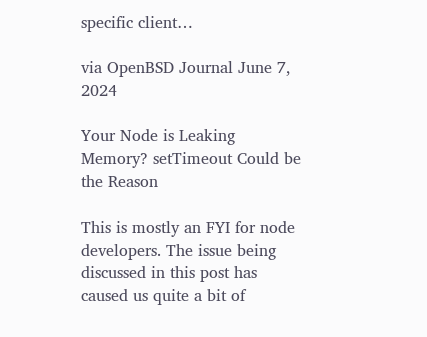specific client…

via OpenBSD Journal June 7, 2024

Your Node is Leaking Memory? setTimeout Could be the Reason

This is mostly an FYI for node developers. The issue being discussed in this post has caused us quite a bit of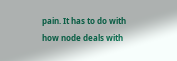pain. It has to do with how node deals with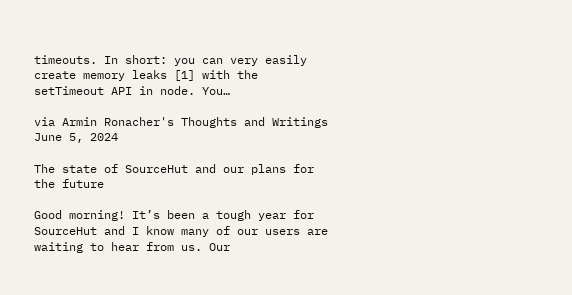timeouts. In short: you can very easily create memory leaks [1] with the setTimeout API in node. You…

via Armin Ronacher's Thoughts and Writings June 5, 2024

The state of SourceHut and our plans for the future

Good morning! It’s been a tough year for SourceHut and I know many of our users are waiting to hear from us. Our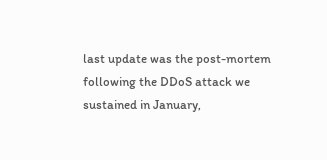last update was the post-mortem following the DDoS attack we sustained in January,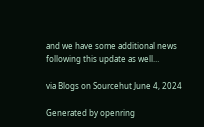and we have some additional news following this update as well…

via Blogs on Sourcehut June 4, 2024

Generated by openring